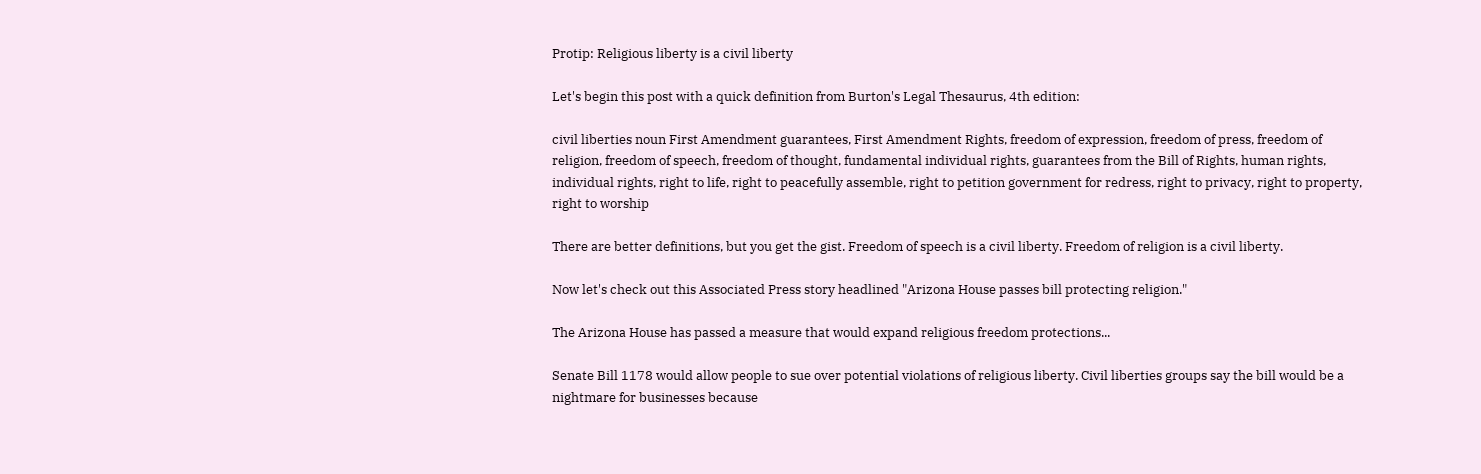Protip: Religious liberty is a civil liberty

Let's begin this post with a quick definition from Burton's Legal Thesaurus, 4th edition:

civil liberties noun First Amendment guarantees, First Amendment Rights, freedom of expression, freedom of press, freedom of religion, freedom of speech, freedom of thought, fundamental individual rights, guarantees from the Bill of Rights, human rights, individual rights, right to life, right to peacefully assemble, right to petition government for redress, right to privacy, right to property, right to worship

There are better definitions, but you get the gist. Freedom of speech is a civil liberty. Freedom of religion is a civil liberty.

Now let's check out this Associated Press story headlined "Arizona House passes bill protecting religion."

The Arizona House has passed a measure that would expand religious freedom protections...

Senate Bill 1178 would allow people to sue over potential violations of religious liberty. Civil liberties groups say the bill would be a nightmare for businesses because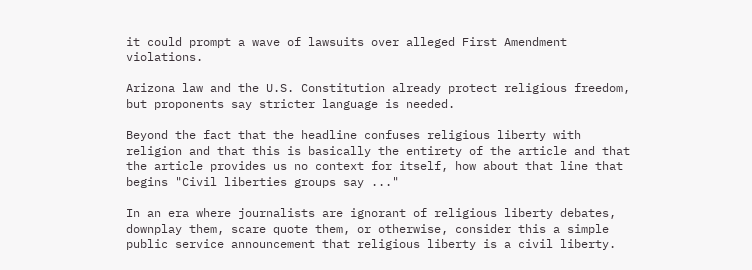it could prompt a wave of lawsuits over alleged First Amendment violations.

Arizona law and the U.S. Constitution already protect religious freedom, but proponents say stricter language is needed.

Beyond the fact that the headline confuses religious liberty with religion and that this is basically the entirety of the article and that the article provides us no context for itself, how about that line that begins "Civil liberties groups say ..."

In an era where journalists are ignorant of religious liberty debates, downplay them, scare quote them, or otherwise, consider this a simple public service announcement that religious liberty is a civil liberty.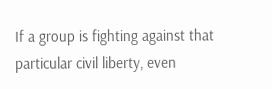If a group is fighting against that particular civil liberty, even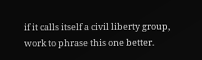if it calls itself a civil liberty group, work to phrase this one better.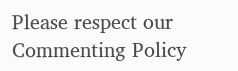Please respect our Commenting Policy